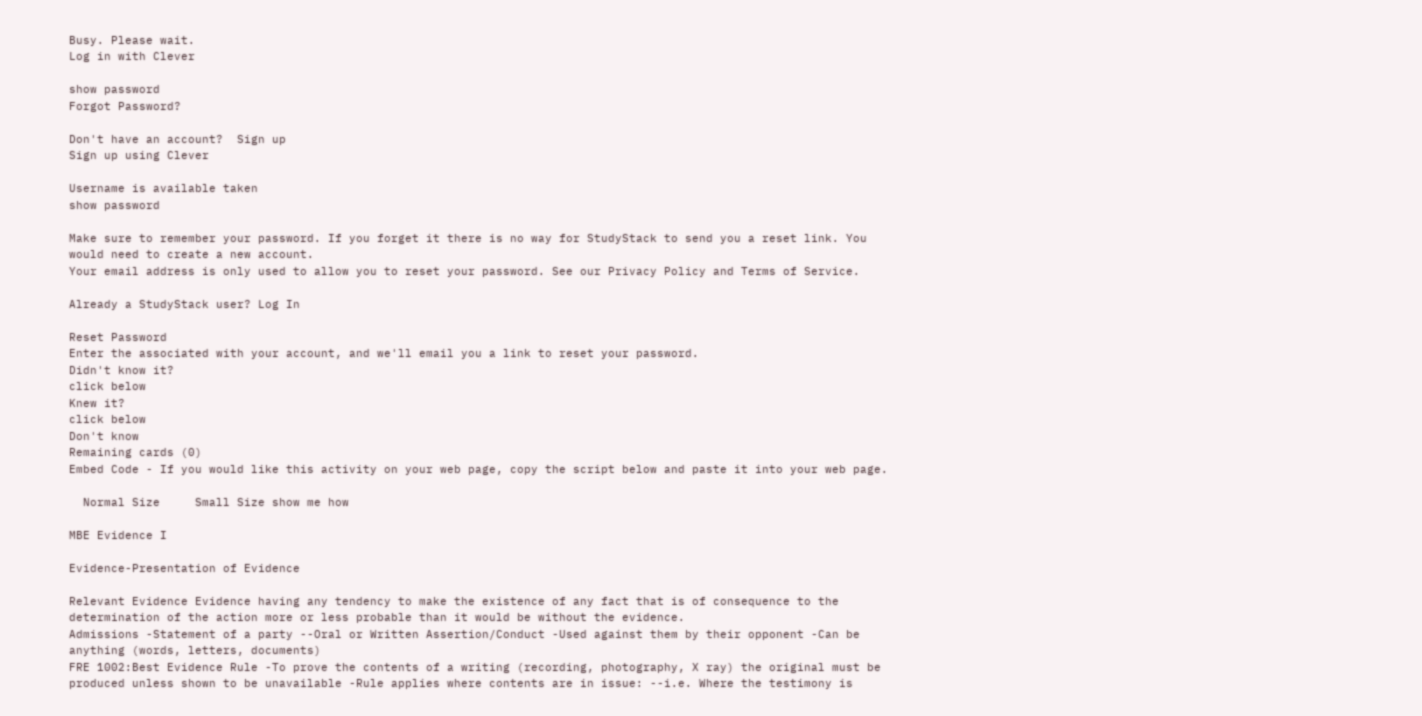Busy. Please wait.
Log in with Clever

show password
Forgot Password?

Don't have an account?  Sign up
Sign up using Clever

Username is available taken
show password

Make sure to remember your password. If you forget it there is no way for StudyStack to send you a reset link. You would need to create a new account.
Your email address is only used to allow you to reset your password. See our Privacy Policy and Terms of Service.

Already a StudyStack user? Log In

Reset Password
Enter the associated with your account, and we'll email you a link to reset your password.
Didn't know it?
click below
Knew it?
click below
Don't know
Remaining cards (0)
Embed Code - If you would like this activity on your web page, copy the script below and paste it into your web page.

  Normal Size     Small Size show me how

MBE Evidence I

Evidence-Presentation of Evidence

Relevant Evidence Evidence having any tendency to make the existence of any fact that is of consequence to the determination of the action more or less probable than it would be without the evidence.
Admissions -Statement of a party --Oral or Written Assertion/Conduct -Used against them by their opponent -Can be anything (words, letters, documents)
FRE 1002:Best Evidence Rule -To prove the contents of a writing (recording, photography, X ray) the original must be produced unless shown to be unavailable -Rule applies where contents are in issue: --i.e. Where the testimony is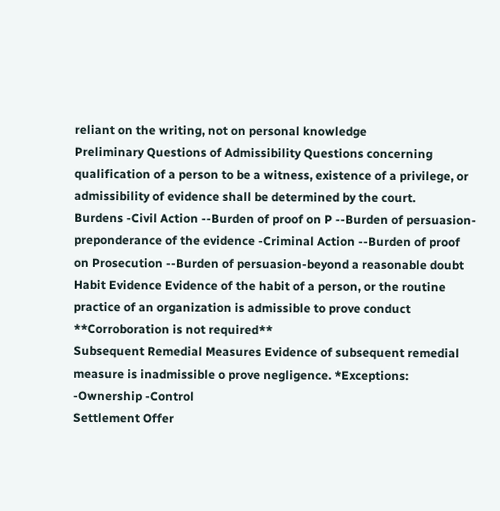reliant on the writing, not on personal knowledge
Preliminary Questions of Admissibility Questions concerning qualification of a person to be a witness, existence of a privilege, or admissibility of evidence shall be determined by the court.
Burdens -Civil Action --Burden of proof on P --Burden of persuasion-preponderance of the evidence -Criminal Action --Burden of proof on Prosecution --Burden of persuasion-beyond a reasonable doubt
Habit Evidence Evidence of the habit of a person, or the routine practice of an organization is admissible to prove conduct **Corroboration is not required**
Subsequent Remedial Measures Evidence of subsequent remedial measure is inadmissible o prove negligence. *Exceptions: -Ownership -Control
Settlement Offer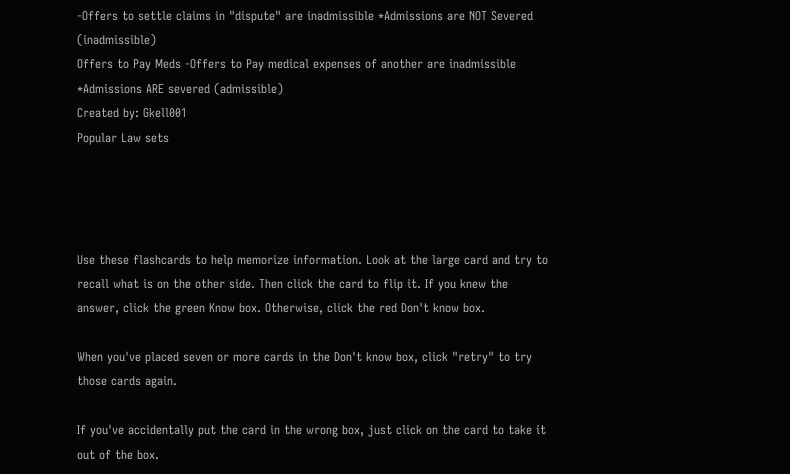-Offers to settle claims in "dispute" are inadmissible *Admissions are NOT Severed (inadmissible)
Offers to Pay Meds -Offers to Pay medical expenses of another are inadmissible *Admissions ARE severed (admissible)
Created by: Gkell001
Popular Law sets




Use these flashcards to help memorize information. Look at the large card and try to recall what is on the other side. Then click the card to flip it. If you knew the answer, click the green Know box. Otherwise, click the red Don't know box.

When you've placed seven or more cards in the Don't know box, click "retry" to try those cards again.

If you've accidentally put the card in the wrong box, just click on the card to take it out of the box.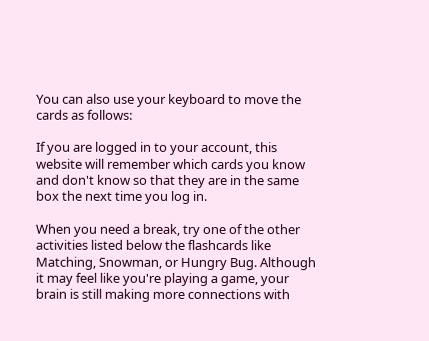You can also use your keyboard to move the cards as follows:

If you are logged in to your account, this website will remember which cards you know and don't know so that they are in the same box the next time you log in.

When you need a break, try one of the other activities listed below the flashcards like Matching, Snowman, or Hungry Bug. Although it may feel like you're playing a game, your brain is still making more connections with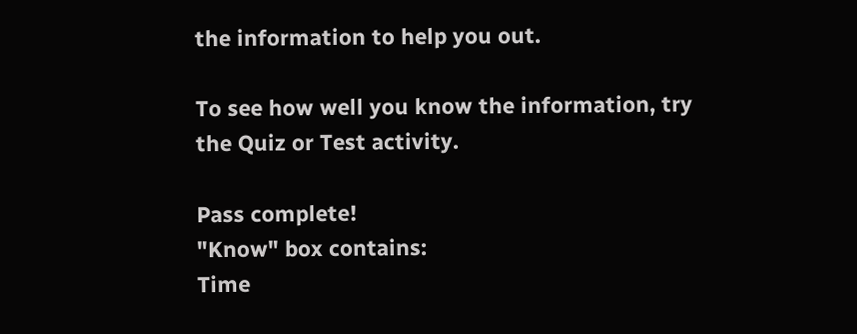the information to help you out.

To see how well you know the information, try the Quiz or Test activity.

Pass complete!
"Know" box contains:
Time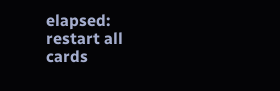elapsed:
restart all cards